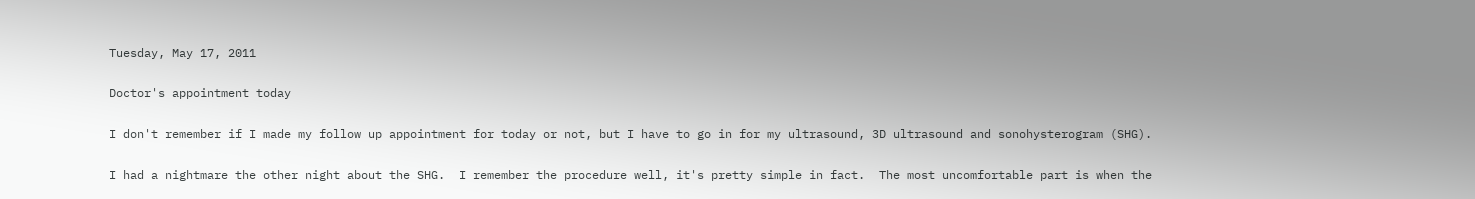Tuesday, May 17, 2011

Doctor's appointment today

I don't remember if I made my follow up appointment for today or not, but I have to go in for my ultrasound, 3D ultrasound and sonohysterogram (SHG).

I had a nightmare the other night about the SHG.  I remember the procedure well, it's pretty simple in fact.  The most uncomfortable part is when the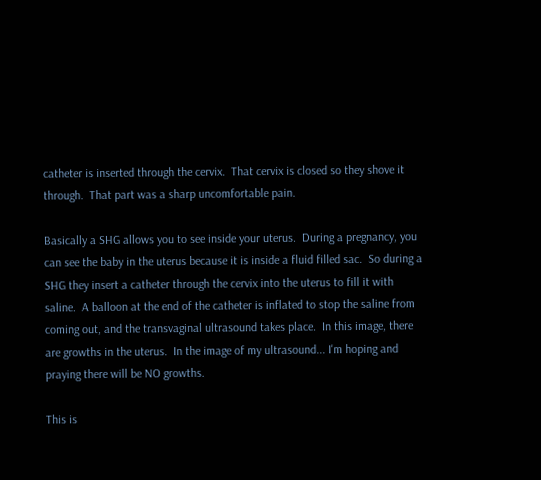catheter is inserted through the cervix.  That cervix is closed so they shove it through.  That part was a sharp uncomfortable pain.

Basically a SHG allows you to see inside your uterus.  During a pregnancy, you can see the baby in the uterus because it is inside a fluid filled sac.  So during a SHG they insert a catheter through the cervix into the uterus to fill it with saline.  A balloon at the end of the catheter is inflated to stop the saline from coming out, and the transvaginal ultrasound takes place.  In this image, there are growths in the uterus.  In the image of my ultrasound... I'm hoping and praying there will be NO growths.

This is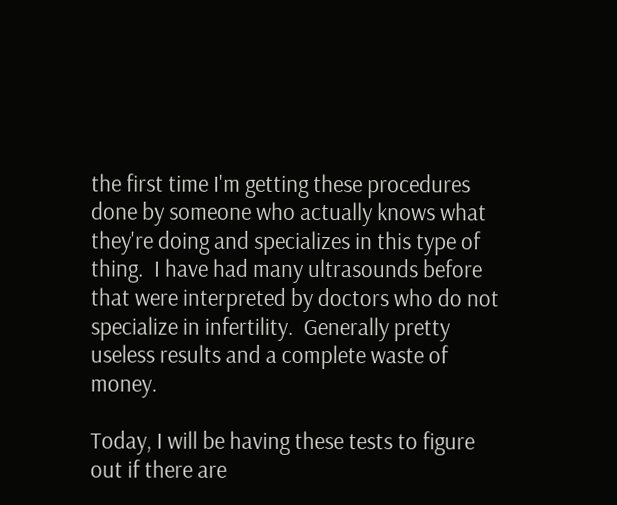the first time I'm getting these procedures done by someone who actually knows what they're doing and specializes in this type of thing.  I have had many ultrasounds before that were interpreted by doctors who do not specialize in infertility.  Generally pretty useless results and a complete waste of money.

Today, I will be having these tests to figure out if there are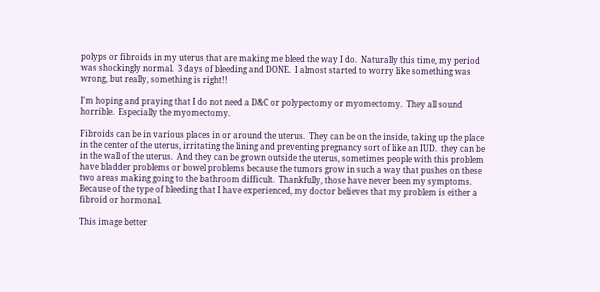polyps or fibroids in my uterus that are making me bleed the way I do.  Naturally this time, my period was shockingly normal.  3 days of bleeding and DONE.  I almost started to worry like something was wrong, but really, something is right!!

I'm hoping and praying that I do not need a D&C or polypectomy or myomectomy.  They all sound horrible.  Especially the myomectomy.

Fibroids can be in various places in or around the uterus.  They can be on the inside, taking up the place in the center of the uterus, irritating the lining and preventing pregnancy sort of like an IUD.  they can be in the wall of the uterus.  And they can be grown outside the uterus, sometimes people with this problem have bladder problems or bowel problems because the tumors grow in such a way that pushes on these two areas making going to the bathroom difficult.  Thankfully, those have never been my symptoms.
Because of the type of bleeding that I have experienced, my doctor believes that my problem is either a fibroid or hormonal.

This image better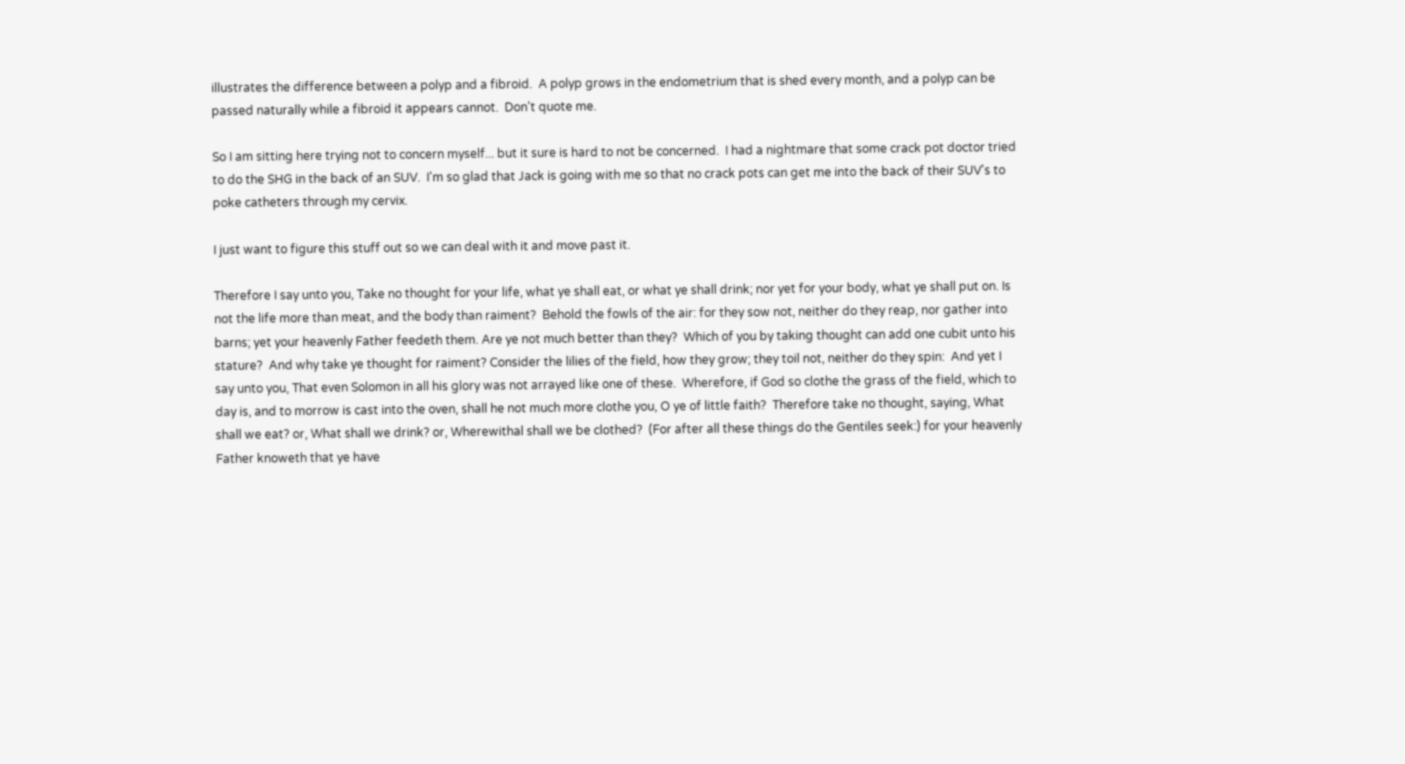illustrates the difference between a polyp and a fibroid.  A polyp grows in the endometrium that is shed every month, and a polyp can be passed naturally while a fibroid it appears cannot.  Don't quote me.

So I am sitting here trying not to concern myself... but it sure is hard to not be concerned.  I had a nightmare that some crack pot doctor tried to do the SHG in the back of an SUV.  I'm so glad that Jack is going with me so that no crack pots can get me into the back of their SUV's to poke catheters through my cervix.

I just want to figure this stuff out so we can deal with it and move past it.

Therefore I say unto you, Take no thought for your life, what ye shall eat, or what ye shall drink; nor yet for your body, what ye shall put on. Is not the life more than meat, and the body than raiment?  Behold the fowls of the air: for they sow not, neither do they reap, nor gather into barns; yet your heavenly Father feedeth them. Are ye not much better than they?  Which of you by taking thought can add one cubit unto his stature?  And why take ye thought for raiment? Consider the lilies of the field, how they grow; they toil not, neither do they spin:  And yet I say unto you, That even Solomon in all his glory was not arrayed like one of these.  Wherefore, if God so clothe the grass of the field, which to day is, and to morrow is cast into the oven, shall he not much more clothe you, O ye of little faith?  Therefore take no thought, saying, What shall we eat? or, What shall we drink? or, Wherewithal shall we be clothed?  (For after all these things do the Gentiles seek:) for your heavenly Father knoweth that ye have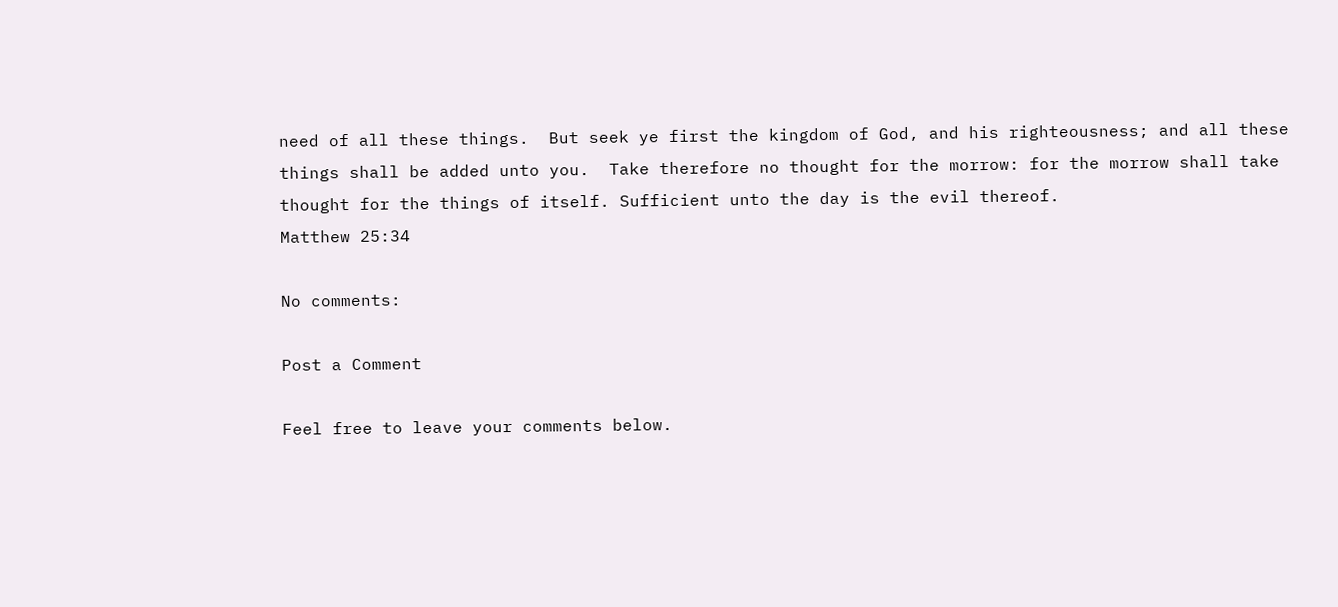need of all these things.  But seek ye first the kingdom of God, and his righteousness; and all these things shall be added unto you.  Take therefore no thought for the morrow: for the morrow shall take thought for the things of itself. Sufficient unto the day is the evil thereof.
Matthew 25:34

No comments:

Post a Comment

Feel free to leave your comments below.